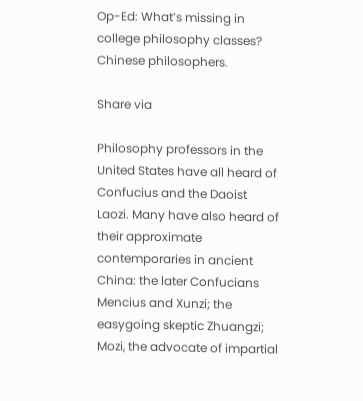Op-Ed: What’s missing in college philosophy classes? Chinese philosophers.

Share via

Philosophy professors in the United States have all heard of Confucius and the Daoist Laozi. Many have also heard of their approximate contemporaries in ancient China: the later Confucians Mencius and Xunzi; the easygoing skeptic Zhuangzi; Mozi, the advocate of impartial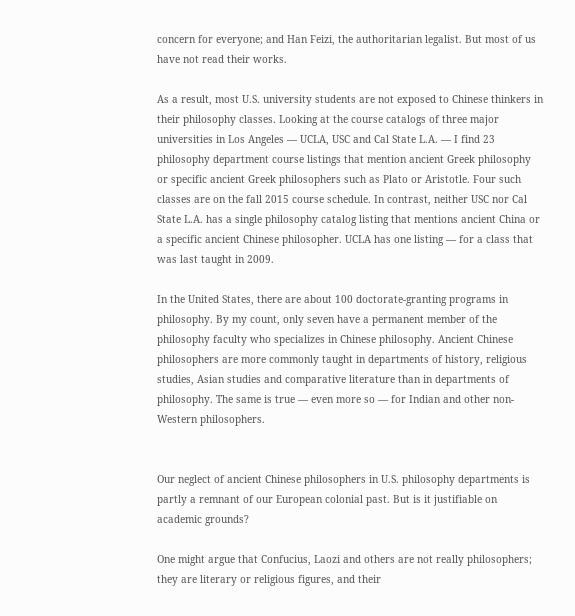concern for everyone; and Han Feizi, the authoritarian legalist. But most of us have not read their works.

As a result, most U.S. university students are not exposed to Chinese thinkers in their philosophy classes. Looking at the course catalogs of three major universities in Los Angeles — UCLA, USC and Cal State L.A. — I find 23 philosophy department course listings that mention ancient Greek philosophy or specific ancient Greek philosophers such as Plato or Aristotle. Four such classes are on the fall 2015 course schedule. In contrast, neither USC nor Cal State L.A. has a single philosophy catalog listing that mentions ancient China or a specific ancient Chinese philosopher. UCLA has one listing — for a class that was last taught in 2009.

In the United States, there are about 100 doctorate-granting programs in philosophy. By my count, only seven have a permanent member of the philosophy faculty who specializes in Chinese philosophy. Ancient Chinese philosophers are more commonly taught in departments of history, religious studies, Asian studies and comparative literature than in departments of philosophy. The same is true — even more so — for Indian and other non-Western philosophers.


Our neglect of ancient Chinese philosophers in U.S. philosophy departments is partly a remnant of our European colonial past. But is it justifiable on academic grounds?

One might argue that Confucius, Laozi and others are not really philosophers; they are literary or religious figures, and their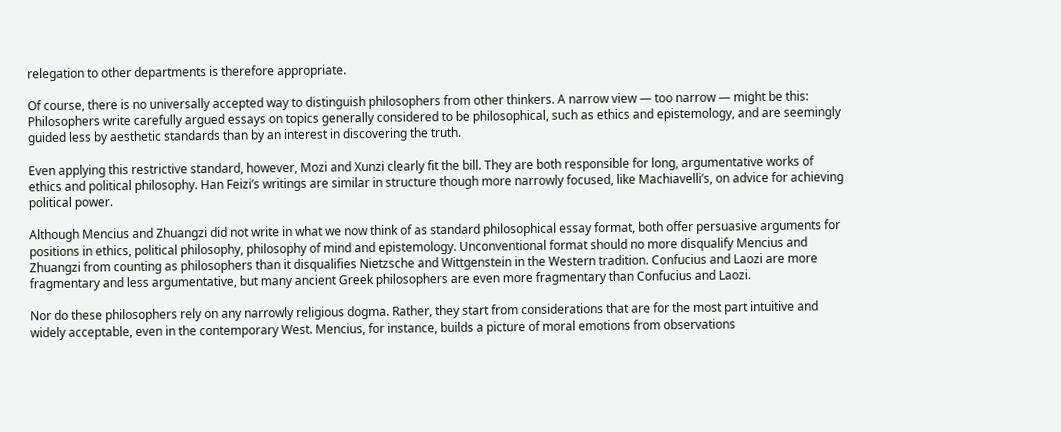relegation to other departments is therefore appropriate.

Of course, there is no universally accepted way to distinguish philosophers from other thinkers. A narrow view — too narrow — might be this: Philosophers write carefully argued essays on topics generally considered to be philosophical, such as ethics and epistemology, and are seemingly guided less by aesthetic standards than by an interest in discovering the truth.

Even applying this restrictive standard, however, Mozi and Xunzi clearly fit the bill. They are both responsible for long, argumentative works of ethics and political philosophy. Han Feizi’s writings are similar in structure though more narrowly focused, like Machiavelli’s, on advice for achieving political power.

Although Mencius and Zhuangzi did not write in what we now think of as standard philosophical essay format, both offer persuasive arguments for positions in ethics, political philosophy, philosophy of mind and epistemology. Unconventional format should no more disqualify Mencius and Zhuangzi from counting as philosophers than it disqualifies Nietzsche and Wittgenstein in the Western tradition. Confucius and Laozi are more fragmentary and less argumentative, but many ancient Greek philosophers are even more fragmentary than Confucius and Laozi.

Nor do these philosophers rely on any narrowly religious dogma. Rather, they start from considerations that are for the most part intuitive and widely acceptable, even in the contemporary West. Mencius, for instance, builds a picture of moral emotions from observations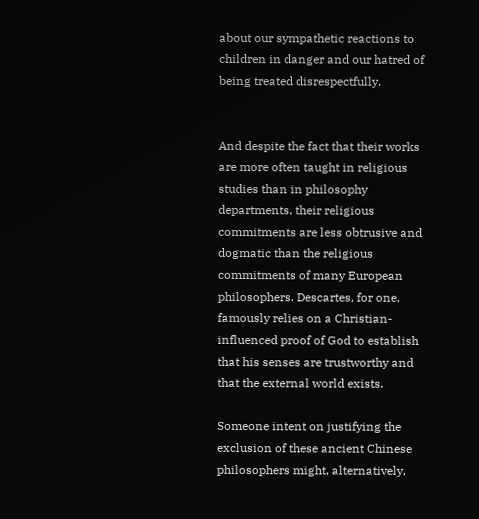about our sympathetic reactions to children in danger and our hatred of being treated disrespectfully.


And despite the fact that their works are more often taught in religious studies than in philosophy departments, their religious commitments are less obtrusive and dogmatic than the religious commitments of many European philosophers. Descartes, for one, famously relies on a Christian-influenced proof of God to establish that his senses are trustworthy and that the external world exists.

Someone intent on justifying the exclusion of these ancient Chinese philosophers might, alternatively,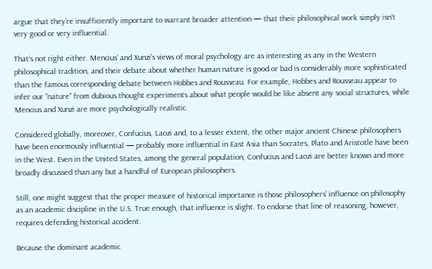argue that they’re insufficiently important to warrant broader attention — that their philosophical work simply isn’t very good or very influential.

That’s not right either. Mencius’ and Xunzi’s views of moral psychology are as interesting as any in the Western philosophical tradition, and their debate about whether human nature is good or bad is considerably more sophisticated than the famous corresponding debate between Hobbes and Rousseau. For example, Hobbes and Rousseau appear to infer our “nature” from dubious thought experiments about what people would be like absent any social structures, while Mencius and Xunzi are more psychologically realistic.

Considered globally, moreover, Confucius, Laozi and, to a lesser extent, the other major ancient Chinese philosophers have been enormously influential — probably more influential in East Asia than Socrates, Plato and Aristotle have been in the West. Even in the United States, among the general population, Confucius and Laozi are better known and more broadly discussed than any but a handful of European philosophers.

Still, one might suggest that the proper measure of historical importance is those philosophers’ influence on philosophy as an academic discipline in the U.S. True enough, that influence is slight. To endorse that line of reasoning, however, requires defending historical accident.

Because the dominant academic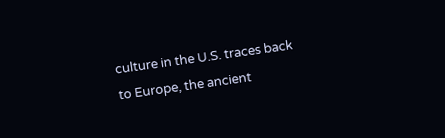culture in the U.S. traces back to Europe, the ancient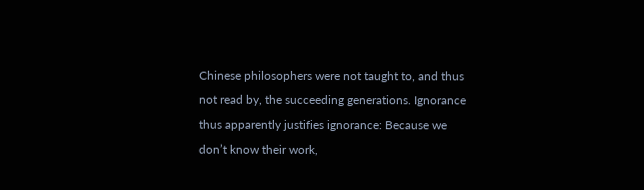Chinese philosophers were not taught to, and thus not read by, the succeeding generations. Ignorance thus apparently justifies ignorance: Because we don’t know their work,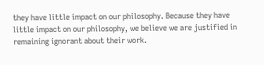they have little impact on our philosophy. Because they have little impact on our philosophy, we believe we are justified in remaining ignorant about their work.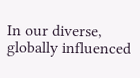In our diverse, globally influenced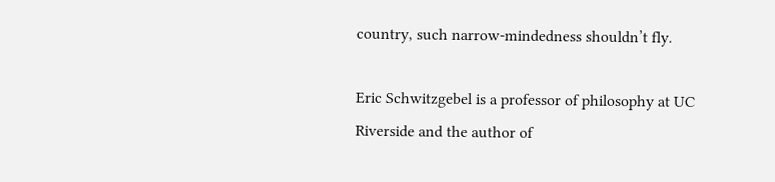country, such narrow-mindedness shouldn’t fly.

Eric Schwitzgebel is a professor of philosophy at UC Riverside and the author of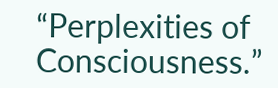“Perplexities of Consciousness.”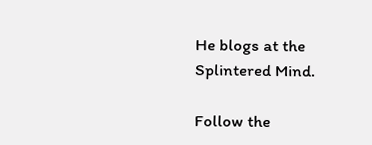He blogs at the Splintered Mind.

Follow the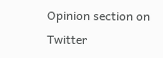Opinion section on Twitter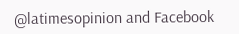@latimesopinion and Facebook